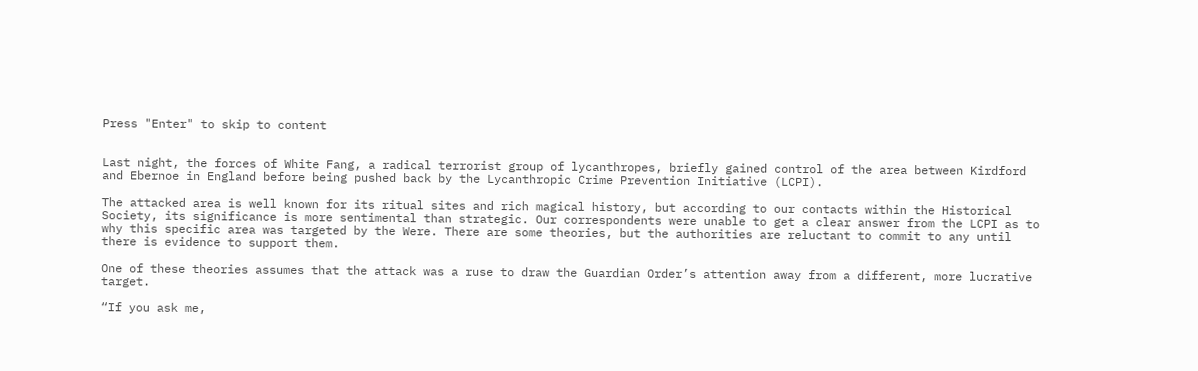Press "Enter" to skip to content


Last night, the forces of White Fang, a radical terrorist group of lycanthropes, briefly gained control of the area between Kirdford and Ebernoe in England before being pushed back by the Lycanthropic Crime Prevention Initiative (LCPI).

The attacked area is well known for its ritual sites and rich magical history, but according to our contacts within the Historical Society, its significance is more sentimental than strategic. Our correspondents were unable to get a clear answer from the LCPI as to why this specific area was targeted by the Were. There are some theories, but the authorities are reluctant to commit to any until there is evidence to support them.

One of these theories assumes that the attack was a ruse to draw the Guardian Order’s attention away from a different, more lucrative target.

“If you ask me,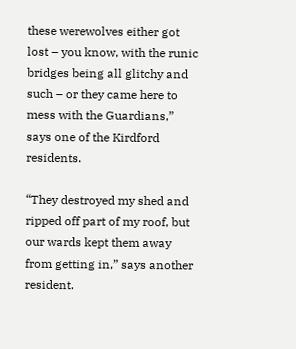these werewolves either got lost – you know, with the runic bridges being all glitchy and such – or they came here to mess with the Guardians,” says one of the Kirdford residents.

“They destroyed my shed and ripped off part of my roof, but our wards kept them away from getting in,” says another resident.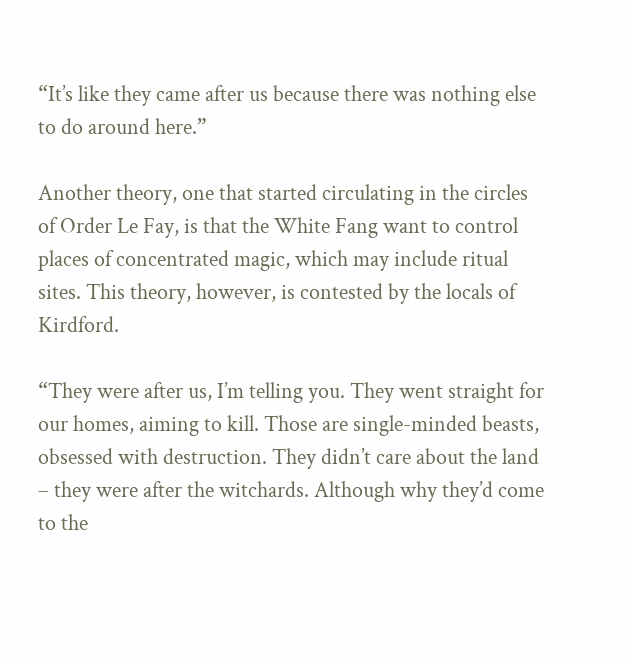“It’s like they came after us because there was nothing else to do around here.”

Another theory, one that started circulating in the circles of Order Le Fay, is that the White Fang want to control places of concentrated magic, which may include ritual sites. This theory, however, is contested by the locals of Kirdford.

“They were after us, I’m telling you. They went straight for our homes, aiming to kill. Those are single-minded beasts, obsessed with destruction. They didn’t care about the land – they were after the witchards. Although why they’d come to the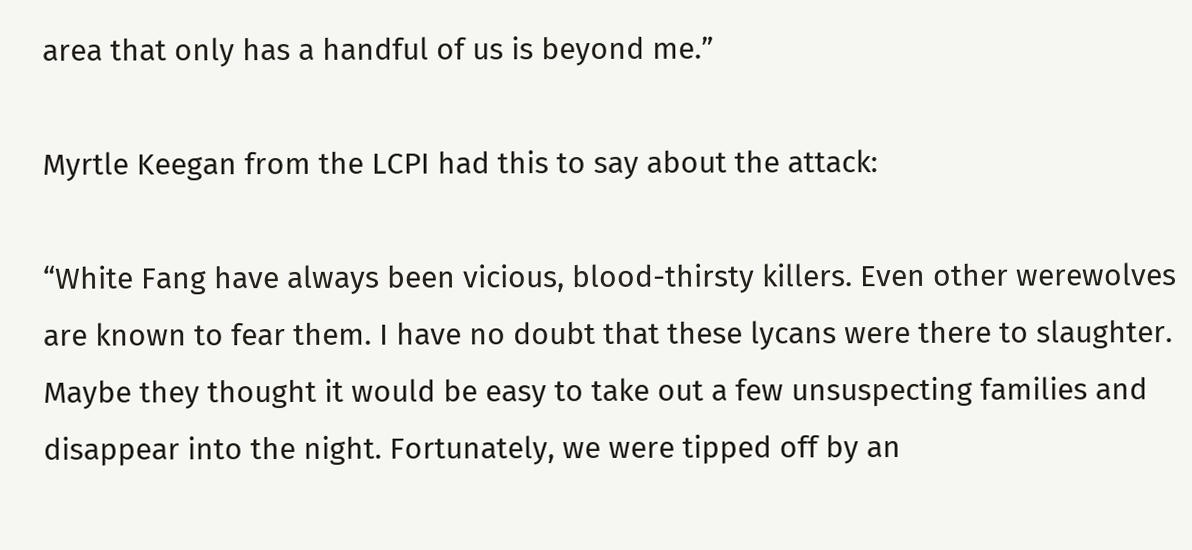area that only has a handful of us is beyond me.”

Myrtle Keegan from the LCPI had this to say about the attack:

“White Fang have always been vicious, blood-thirsty killers. Even other werewolves are known to fear them. I have no doubt that these lycans were there to slaughter. Maybe they thought it would be easy to take out a few unsuspecting families and disappear into the night. Fortunately, we were tipped off by an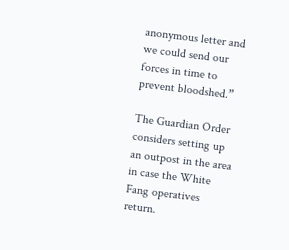anonymous letter and we could send our forces in time to prevent bloodshed.”

The Guardian Order considers setting up an outpost in the area in case the White Fang operatives return.